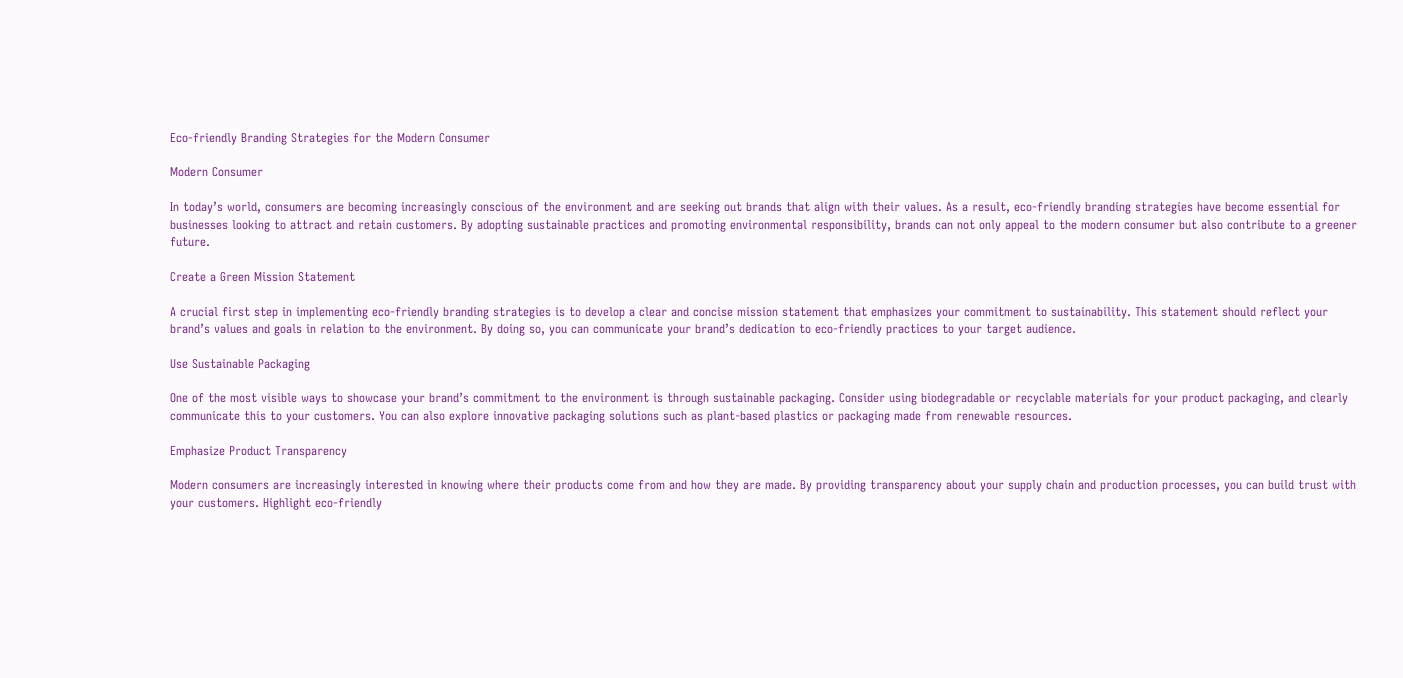Eco-friendly Branding Strategies for the Modern Consumer

Modern Consumer

In today’s world, consumers are becoming increasingly conscious of the environment and are seeking out brands that align with their values. As a result, eco-friendly branding strategies have become essential for businesses looking to attract and retain customers. By adopting sustainable practices and promoting environmental responsibility, brands can not only appeal to the modern consumer but also contribute to a greener future.

Create a Green Mission Statement

A crucial first step in implementing eco-friendly branding strategies is to develop a clear and concise mission statement that emphasizes your commitment to sustainability. This statement should reflect your brand’s values and goals in relation to the environment. By doing so, you can communicate your brand’s dedication to eco-friendly practices to your target audience.

Use Sustainable Packaging

One of the most visible ways to showcase your brand’s commitment to the environment is through sustainable packaging. Consider using biodegradable or recyclable materials for your product packaging, and clearly communicate this to your customers. You can also explore innovative packaging solutions such as plant-based plastics or packaging made from renewable resources.

Emphasize Product Transparency

Modern consumers are increasingly interested in knowing where their products come from and how they are made. By providing transparency about your supply chain and production processes, you can build trust with your customers. Highlight eco-friendly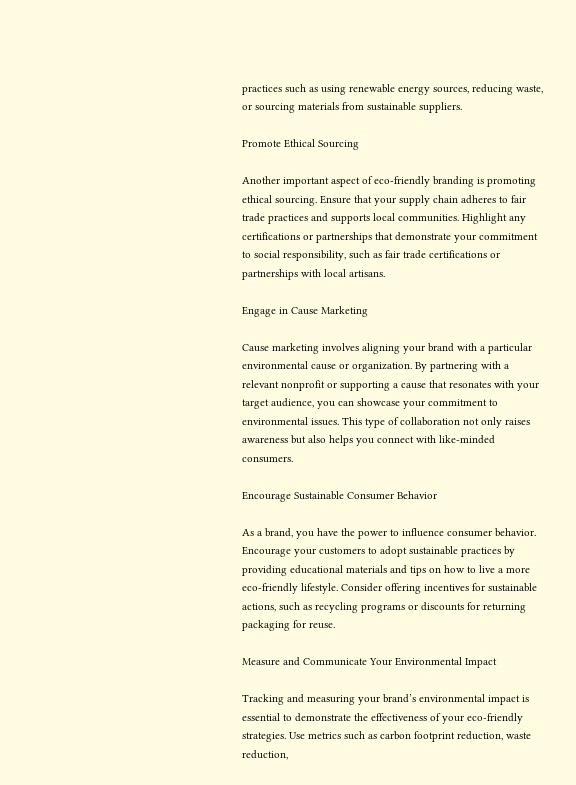practices such as using renewable energy sources, reducing waste, or sourcing materials from sustainable suppliers.

Promote Ethical Sourcing

Another important aspect of eco-friendly branding is promoting ethical sourcing. Ensure that your supply chain adheres to fair trade practices and supports local communities. Highlight any certifications or partnerships that demonstrate your commitment to social responsibility, such as fair trade certifications or partnerships with local artisans.

Engage in Cause Marketing

Cause marketing involves aligning your brand with a particular environmental cause or organization. By partnering with a relevant nonprofit or supporting a cause that resonates with your target audience, you can showcase your commitment to environmental issues. This type of collaboration not only raises awareness but also helps you connect with like-minded consumers.

Encourage Sustainable Consumer Behavior

As a brand, you have the power to influence consumer behavior. Encourage your customers to adopt sustainable practices by providing educational materials and tips on how to live a more eco-friendly lifestyle. Consider offering incentives for sustainable actions, such as recycling programs or discounts for returning packaging for reuse.

Measure and Communicate Your Environmental Impact

Tracking and measuring your brand’s environmental impact is essential to demonstrate the effectiveness of your eco-friendly strategies. Use metrics such as carbon footprint reduction, waste reduction,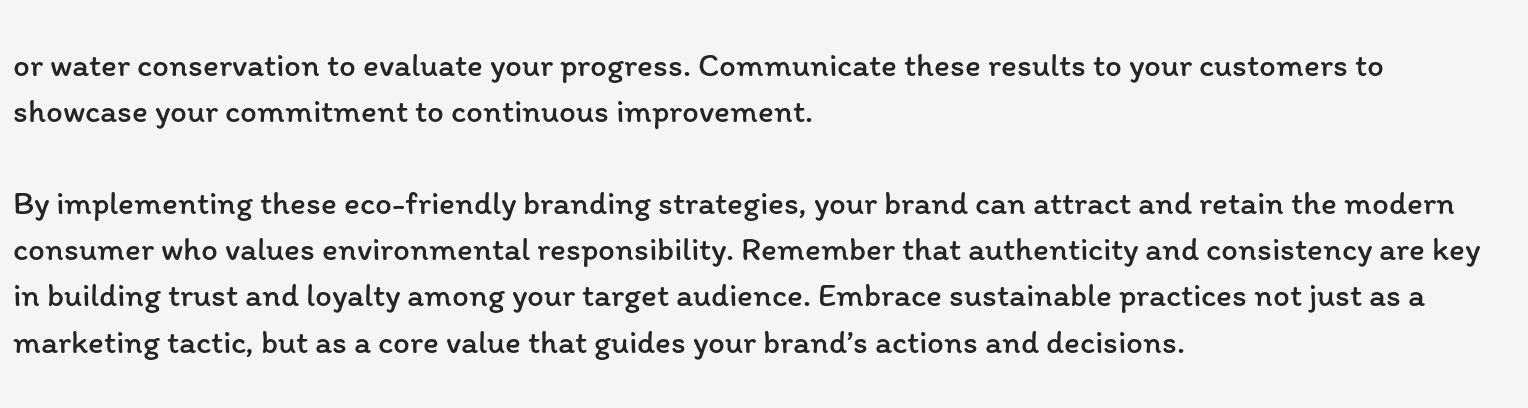or water conservation to evaluate your progress. Communicate these results to your customers to showcase your commitment to continuous improvement.

By implementing these eco-friendly branding strategies, your brand can attract and retain the modern consumer who values environmental responsibility. Remember that authenticity and consistency are key in building trust and loyalty among your target audience. Embrace sustainable practices not just as a marketing tactic, but as a core value that guides your brand’s actions and decisions.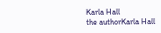Karla Hall
the authorKarla Hall